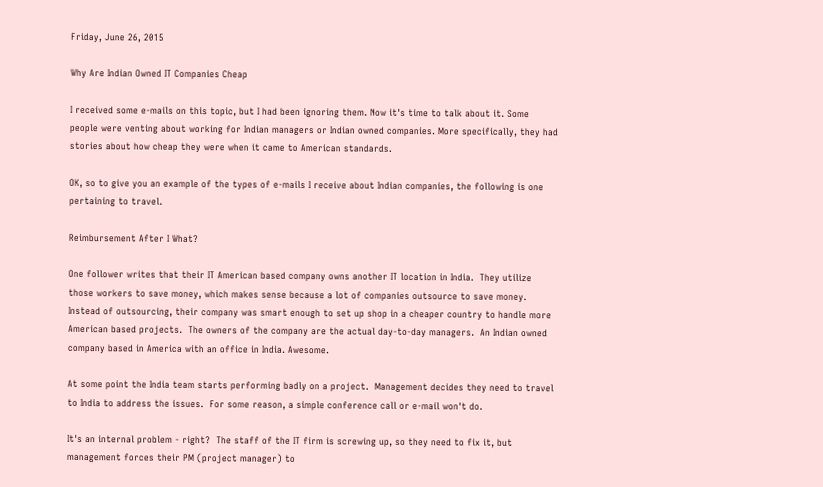Friday, June 26, 2015

Why Are Indian Owned IT Companies Cheap

I received some e-mails on this topic, but I had been ignoring them. Now it's time to talk about it. Some people were venting about working for Indian managers or Indian owned companies. More specifically, they had stories about how cheap they were when it came to American standards.

OK, so to give you an example of the types of e-mails I receive about Indian companies, the following is one pertaining to travel.

Reimbursement After I What?

One follower writes that their IT American based company owns another IT location in India.  They utilize those workers to save money, which makes sense because a lot of companies outsource to save money.  Instead of outsourcing, their company was smart enough to set up shop in a cheaper country to handle more American based projects.  The owners of the company are the actual day-to-day managers.  An Indian owned company based in America with an office in India. Awesome.

At some point the India team starts performing badly on a project.  Management decides they need to travel to India to address the issues.  For some reason, a simple conference call or e-mail won't do.

It's an internal problem - right?  The staff of the IT firm is screwing up, so they need to fix it, but management forces their PM (project manager) to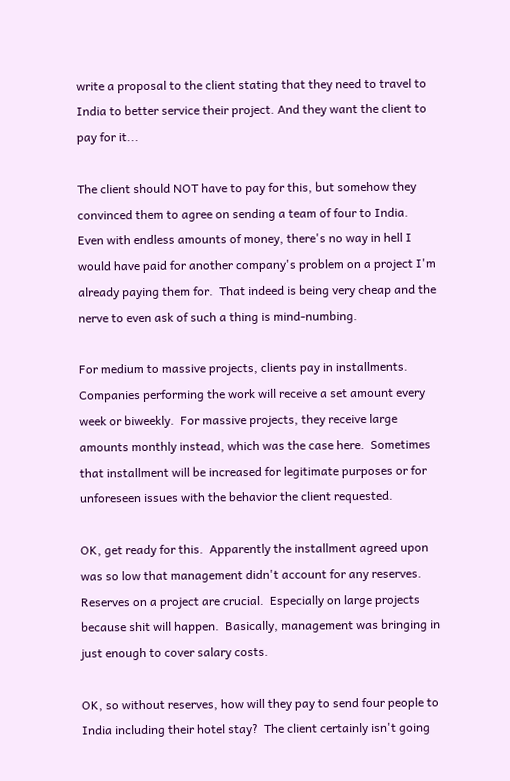write a proposal to the client stating that they need to travel to India to better service their project. And they want the client to pay for it...

The client should NOT have to pay for this, but somehow they convinced them to agree on sending a team of four to India.  Even with endless amounts of money, there's no way in hell I would have paid for another company's problem on a project I'm already paying them for.  That indeed is being very cheap and the nerve to even ask of such a thing is mind-numbing.

For medium to massive projects, clients pay in installments.  Companies performing the work will receive a set amount every week or biweekly.  For massive projects, they receive large amounts monthly instead, which was the case here.  Sometimes that installment will be increased for legitimate purposes or for unforeseen issues with the behavior the client requested.

OK, get ready for this.  Apparently the installment agreed upon was so low that management didn't account for any reserves.  Reserves on a project are crucial.  Especially on large projects because shit will happen.  Basically, management was bringing in just enough to cover salary costs.

OK, so without reserves, how will they pay to send four people to India including their hotel stay?  The client certainly isn't going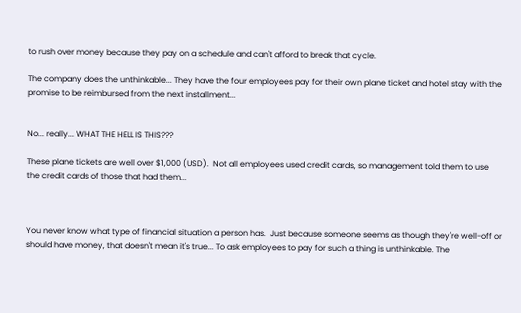to rush over money because they pay on a schedule and can't afford to break that cycle.

The company does the unthinkable... They have the four employees pay for their own plane ticket and hotel stay with the promise to be reimbursed from the next installment...


No... really... WHAT THE HELL IS THIS???

These plane tickets are well over $1,000 (USD).  Not all employees used credit cards, so management told them to use the credit cards of those that had them...



You never know what type of financial situation a person has.  Just because someone seems as though they're well-off or should have money, that doesn't mean it's true... To ask employees to pay for such a thing is unthinkable. The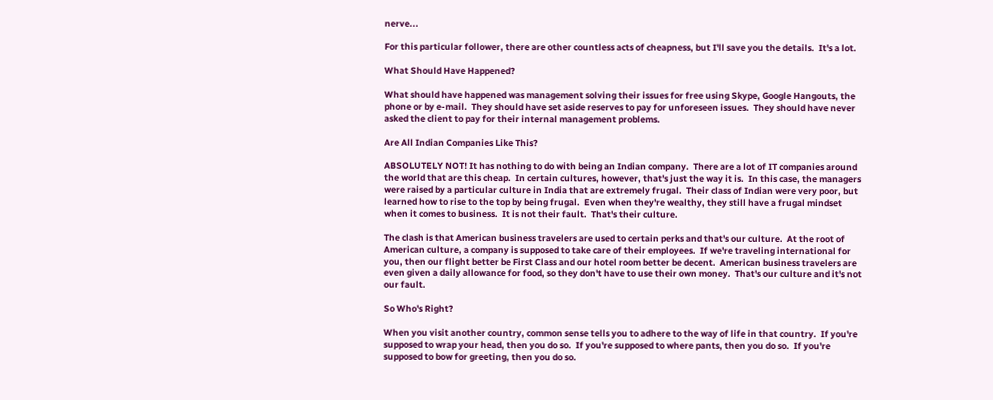nerve...

For this particular follower, there are other countless acts of cheapness, but I'll save you the details.  It's a lot.

What Should Have Happened?

What should have happened was management solving their issues for free using Skype, Google Hangouts, the phone or by e-mail.  They should have set aside reserves to pay for unforeseen issues.  They should have never asked the client to pay for their internal management problems.

Are All Indian Companies Like This?

ABSOLUTELY NOT! It has nothing to do with being an Indian company.  There are a lot of IT companies around the world that are this cheap.  In certain cultures, however, that's just the way it is.  In this case, the managers were raised by a particular culture in India that are extremely frugal.  Their class of Indian were very poor, but learned how to rise to the top by being frugal.  Even when they're wealthy, they still have a frugal mindset when it comes to business.  It is not their fault.  That's their culture.

The clash is that American business travelers are used to certain perks and that's our culture.  At the root of American culture, a company is supposed to take care of their employees.  If we're traveling international for you, then our flight better be First Class and our hotel room better be decent.  American business travelers are even given a daily allowance for food, so they don't have to use their own money.  That's our culture and it's not our fault.

So Who's Right?

When you visit another country, common sense tells you to adhere to the way of life in that country.  If you're supposed to wrap your head, then you do so.  If you're supposed to where pants, then you do so.  If you're supposed to bow for greeting, then you do so.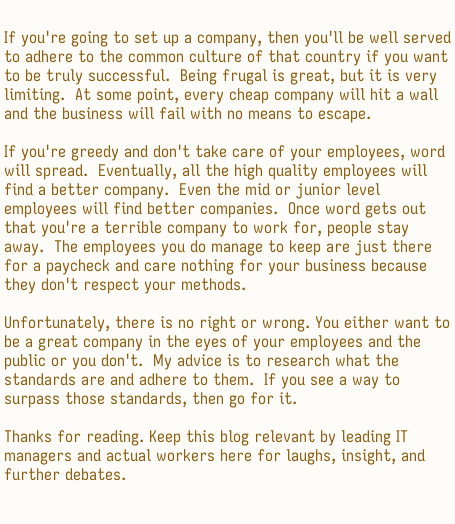If you're going to set up a company, then you'll be well served to adhere to the common culture of that country if you want to be truly successful.  Being frugal is great, but it is very limiting.  At some point, every cheap company will hit a wall and the business will fail with no means to escape.

If you're greedy and don't take care of your employees, word will spread.  Eventually, all the high quality employees will find a better company.  Even the mid or junior level employees will find better companies.  Once word gets out that you're a terrible company to work for, people stay away.  The employees you do manage to keep are just there for a paycheck and care nothing for your business because they don't respect your methods.

Unfortunately, there is no right or wrong. You either want to be a great company in the eyes of your employees and the public or you don't.  My advice is to research what the standards are and adhere to them.  If you see a way to surpass those standards, then go for it.

Thanks for reading. Keep this blog relevant by leading IT managers and actual workers here for laughs, insight, and further debates.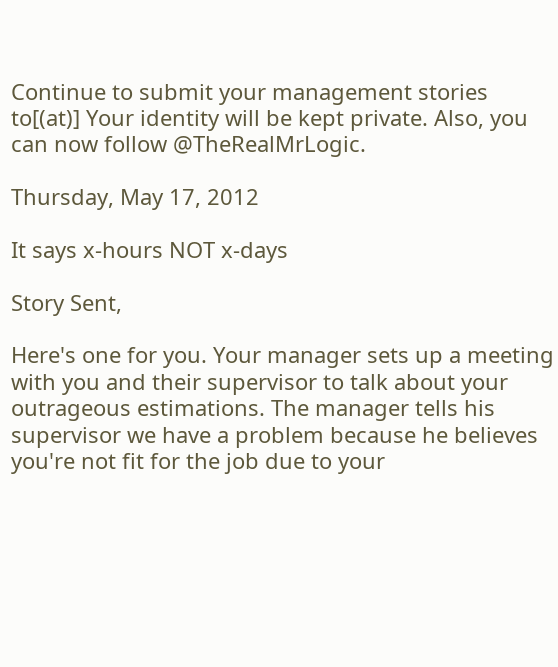Continue to submit your management stories to[(at)] Your identity will be kept private. Also, you can now follow @TheRealMrLogic.

Thursday, May 17, 2012

It says x-hours NOT x-days

Story Sent,

Here's one for you. Your manager sets up a meeting with you and their supervisor to talk about your outrageous estimations. The manager tells his supervisor we have a problem because he believes you're not fit for the job due to your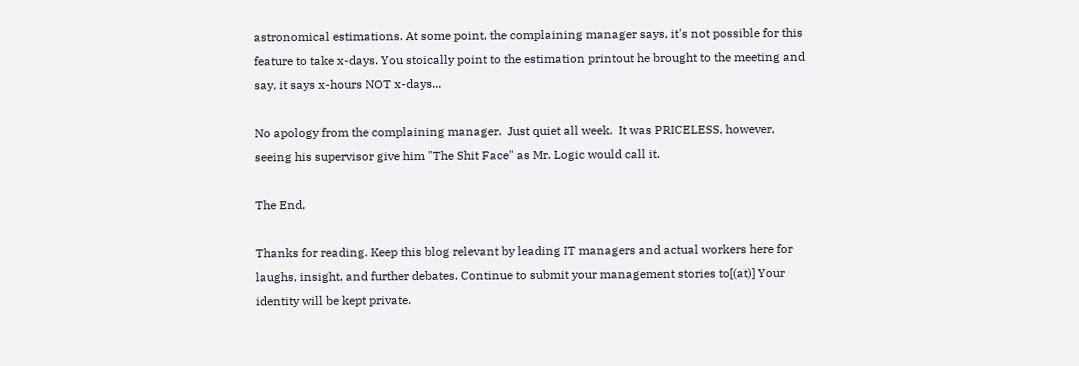astronomical estimations. At some point, the complaining manager says, it's not possible for this feature to take x-days. You stoically point to the estimation printout he brought to the meeting and say, it says x-hours NOT x-days...

No apology from the complaining manager.  Just quiet all week.  It was PRICELESS, however, seeing his supervisor give him "The Shit Face" as Mr. Logic would call it.

The End,

Thanks for reading. Keep this blog relevant by leading IT managers and actual workers here for laughs, insight, and further debates. Continue to submit your management stories to[(at)] Your identity will be kept private.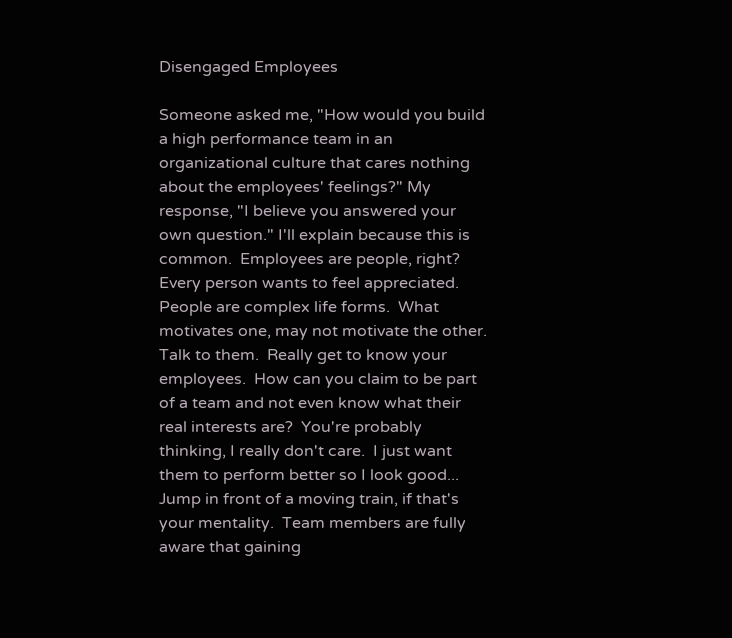Disengaged Employees

Someone asked me, "How would you build a high performance team in an organizational culture that cares nothing about the employees' feelings?" My response, "I believe you answered your own question." I'll explain because this is common.  Employees are people, right?  Every person wants to feel appreciated.  People are complex life forms.  What motivates one, may not motivate the other.  Talk to them.  Really get to know your employees.  How can you claim to be part of a team and not even know what their real interests are?  You're probably thinking, I really don't care.  I just want them to perform better so I look good...  Jump in front of a moving train, if that's your mentality.  Team members are fully aware that gaining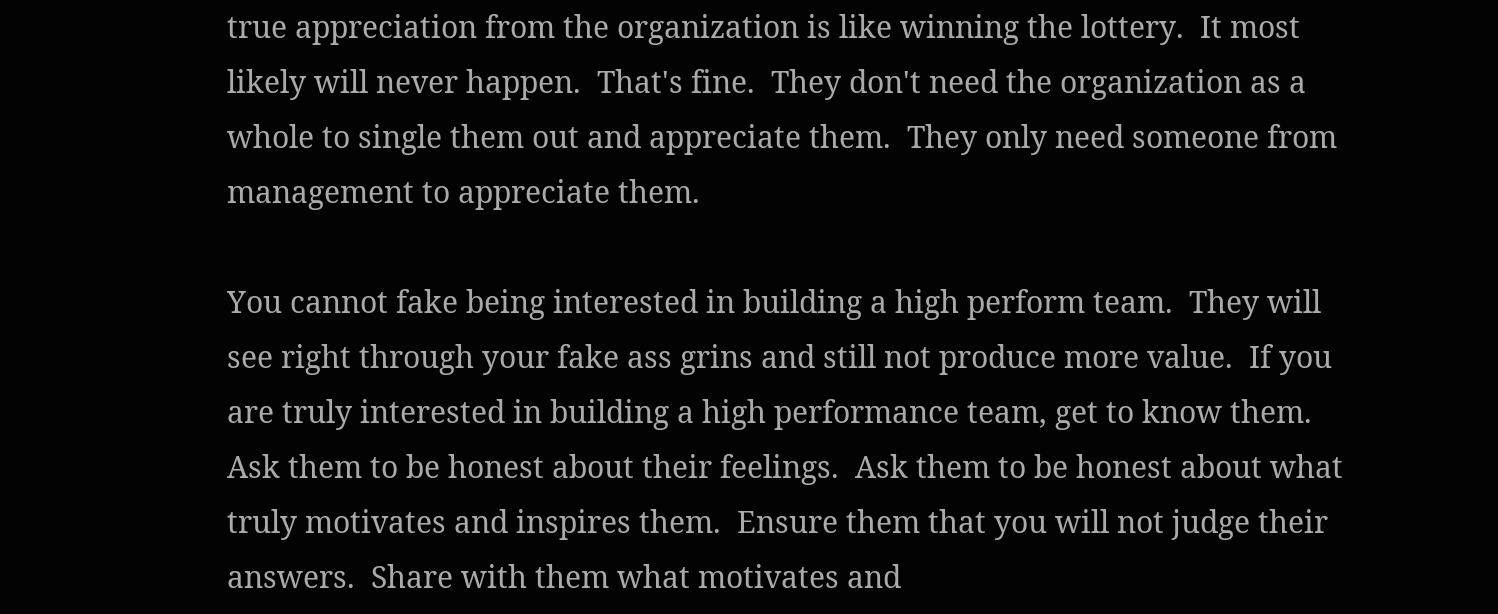true appreciation from the organization is like winning the lottery.  It most likely will never happen.  That's fine.  They don't need the organization as a whole to single them out and appreciate them.  They only need someone from management to appreciate them.

You cannot fake being interested in building a high perform team.  They will see right through your fake ass grins and still not produce more value.  If you are truly interested in building a high performance team, get to know them.  Ask them to be honest about their feelings.  Ask them to be honest about what truly motivates and inspires them.  Ensure them that you will not judge their answers.  Share with them what motivates and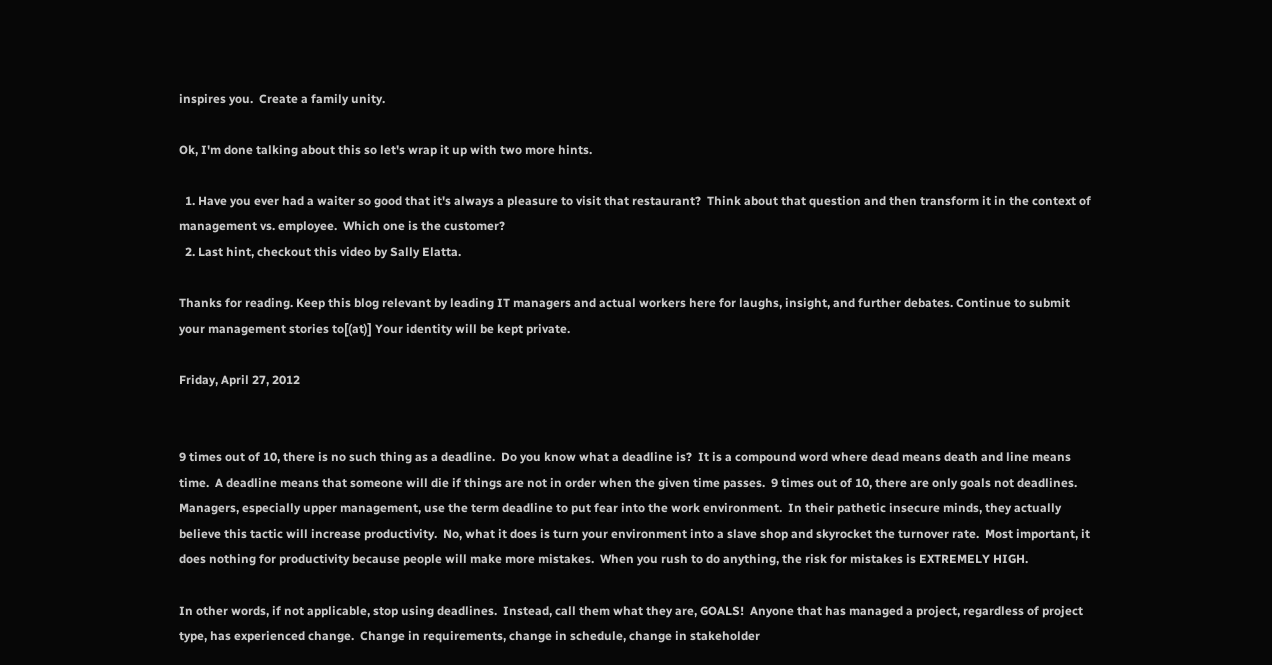inspires you.  Create a family unity.

Ok, I'm done talking about this so let's wrap it up with two more hints.

  1. Have you ever had a waiter so good that it's always a pleasure to visit that restaurant?  Think about that question and then transform it in the context of management vs. employee.  Which one is the customer?
  2. Last hint, checkout this video by Sally Elatta.

Thanks for reading. Keep this blog relevant by leading IT managers and actual workers here for laughs, insight, and further debates. Continue to submit your management stories to[(at)] Your identity will be kept private.

Friday, April 27, 2012


9 times out of 10, there is no such thing as a deadline.  Do you know what a deadline is?  It is a compound word where dead means death and line means time.  A deadline means that someone will die if things are not in order when the given time passes.  9 times out of 10, there are only goals not deadlines.  Managers, especially upper management, use the term deadline to put fear into the work environment.  In their pathetic insecure minds, they actually believe this tactic will increase productivity.  No, what it does is turn your environment into a slave shop and skyrocket the turnover rate.  Most important, it does nothing for productivity because people will make more mistakes.  When you rush to do anything, the risk for mistakes is EXTREMELY HIGH.

In other words, if not applicable, stop using deadlines.  Instead, call them what they are, GOALS!  Anyone that has managed a project, regardless of project type, has experienced change.  Change in requirements, change in schedule, change in stakeholder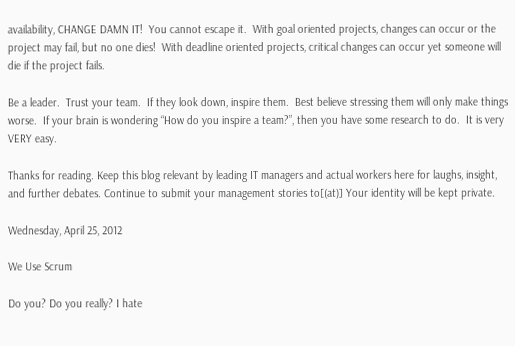availability, CHANGE DAMN IT!  You cannot escape it.  With goal oriented projects, changes can occur or the project may fail, but no one dies!  With deadline oriented projects, critical changes can occur yet someone will die if the project fails.

Be a leader.  Trust your team.  If they look down, inspire them.  Best believe stressing them will only make things worse.  If your brain is wondering “How do you inspire a team?”, then you have some research to do.  It is very VERY easy.

Thanks for reading. Keep this blog relevant by leading IT managers and actual workers here for laughs, insight, and further debates. Continue to submit your management stories to[(at)] Your identity will be kept private.

Wednesday, April 25, 2012

We Use Scrum

Do you? Do you really? I hate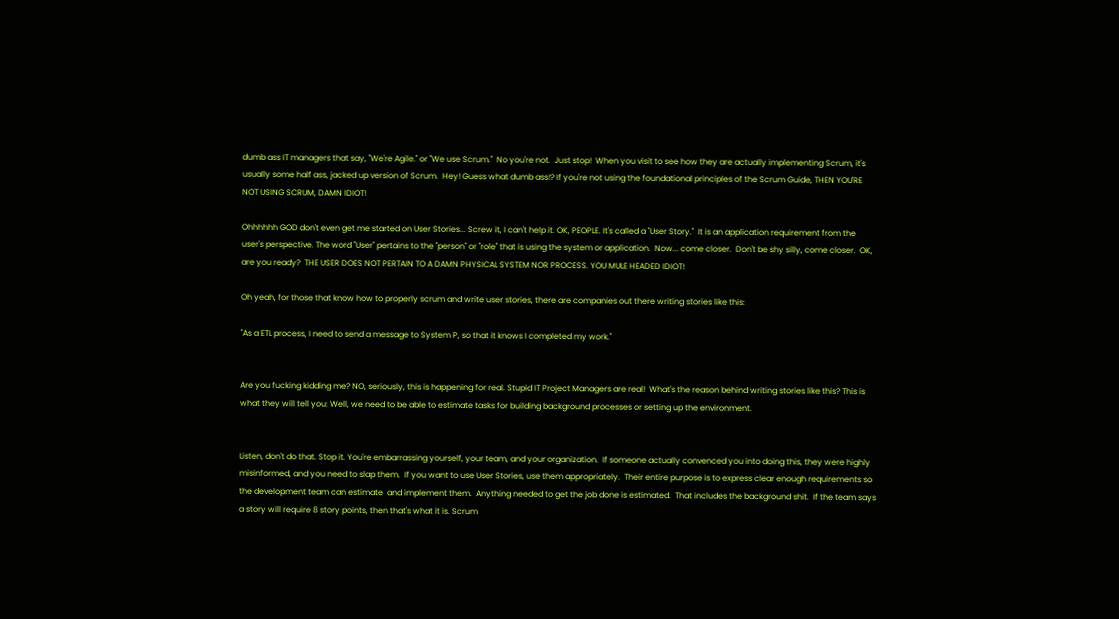dumb ass IT managers that say, "We're Agile." or "We use Scrum."  No you're not.  Just stop!  When you visit to see how they are actually implementing Scrum, it's usually some half ass, jacked up version of Scrum.  Hey! Guess what dumb ass!? If you're not using the foundational principles of the Scrum Guide, THEN YOU'RE NOT USING SCRUM, DAMN IDIOT!

Ohhhhhh GOD don't even get me started on User Stories... Screw it, I can't help it. OK, PEOPLE. It's called a "User Story."  It is an application requirement from the user's perspective. The word "User" pertains to the "person" or "role" that is using the system or application.  Now... come closer.  Don't be shy silly, come closer.  OK, are you ready?  THE USER DOES NOT PERTAIN TO A DAMN PHYSICAL SYSTEM NOR PROCESS. YOU MULE HEADED IDIOT!

Oh yeah, for those that know how to properly scrum and write user stories, there are companies out there writing stories like this:

"As a ETL process, I need to send a message to System P, so that it knows I completed my work."


Are you fucking kidding me? NO, seriously, this is happening for real. Stupid IT Project Managers are real!  What's the reason behind writing stories like this? This is what they will tell you: Well, we need to be able to estimate tasks for building background processes or setting up the environment.


Listen, don't do that. Stop it. You're embarrassing yourself, your team, and your organization.  If someone actually convenced you into doing this, they were highly misinformed, and you need to slap them.  If you want to use User Stories, use them appropriately.  Their entire purpose is to express clear enough requirements so the development team can estimate  and implement them.  Anything needed to get the job done is estimated.  That includes the background shit.  If the team says a story will require 8 story points, then that's what it is. Scrum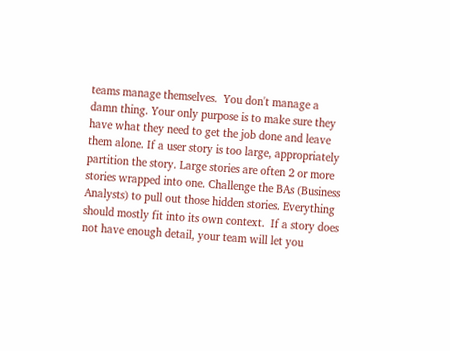teams manage themselves.  You don't manage a damn thing. Your only purpose is to make sure they have what they need to get the job done and leave them alone. If a user story is too large, appropriately partition the story. Large stories are often 2 or more stories wrapped into one. Challenge the BAs (Business Analysts) to pull out those hidden stories. Everything should mostly fit into its own context.  If a story does not have enough detail, your team will let you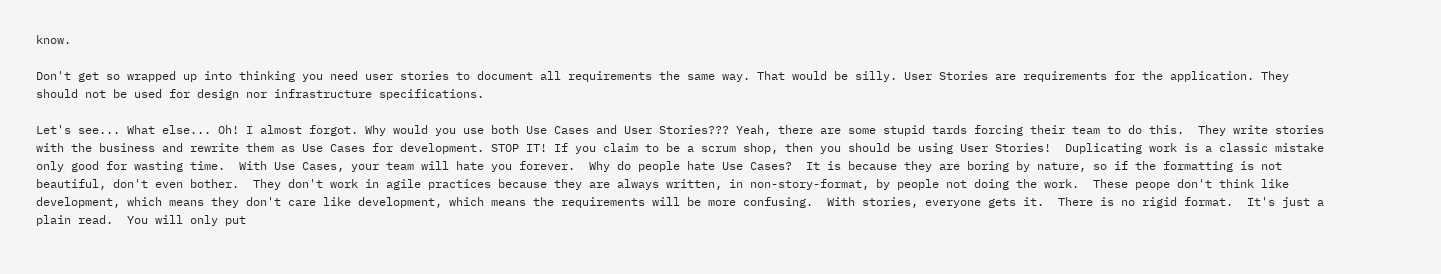know.

Don't get so wrapped up into thinking you need user stories to document all requirements the same way. That would be silly. User Stories are requirements for the application. They should not be used for design nor infrastructure specifications.

Let's see... What else... Oh! I almost forgot. Why would you use both Use Cases and User Stories??? Yeah, there are some stupid tards forcing their team to do this.  They write stories with the business and rewrite them as Use Cases for development. STOP IT! If you claim to be a scrum shop, then you should be using User Stories!  Duplicating work is a classic mistake only good for wasting time.  With Use Cases, your team will hate you forever.  Why do people hate Use Cases?  It is because they are boring by nature, so if the formatting is not beautiful, don't even bother.  They don't work in agile practices because they are always written, in non-story-format, by people not doing the work.  These peope don't think like development, which means they don't care like development, which means the requirements will be more confusing.  With stories, everyone gets it.  There is no rigid format.  It's just a plain read.  You will only put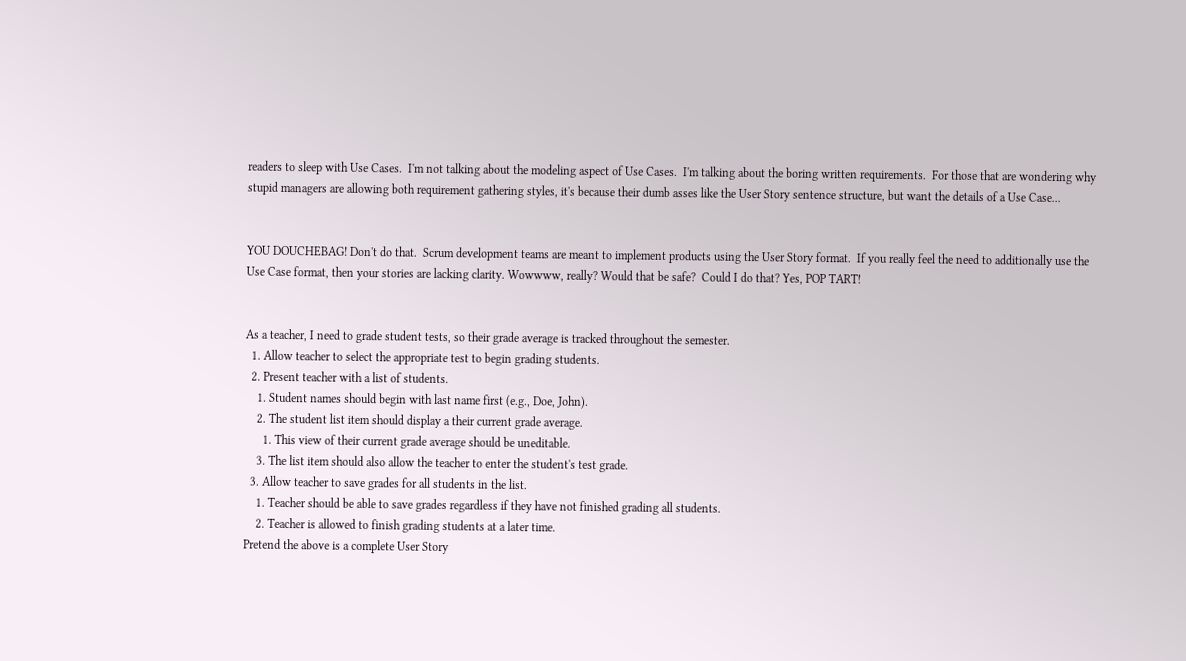readers to sleep with Use Cases.  I'm not talking about the modeling aspect of Use Cases.  I'm talking about the boring written requirements.  For those that are wondering why stupid managers are allowing both requirement gathering styles, it's because their dumb asses like the User Story sentence structure, but want the details of a Use Case...


YOU DOUCHEBAG! Don't do that.  Scrum development teams are meant to implement products using the User Story format.  If you really feel the need to additionally use the Use Case format, then your stories are lacking clarity. Wowwww, really? Would that be safe?  Could I do that? Yes, POP TART!


As a teacher, I need to grade student tests, so their grade average is tracked throughout the semester.
  1. Allow teacher to select the appropriate test to begin grading students.
  2. Present teacher with a list of students.
    1. Student names should begin with last name first (e.g., Doe, John).
    2. The student list item should display a their current grade average.
      1. This view of their current grade average should be uneditable.
    3. The list item should also allow the teacher to enter the student's test grade.
  3. Allow teacher to save grades for all students in the list.
    1. Teacher should be able to save grades regardless if they have not finished grading all students.
    2. Teacher is allowed to finish grading students at a later time.
Pretend the above is a complete User Story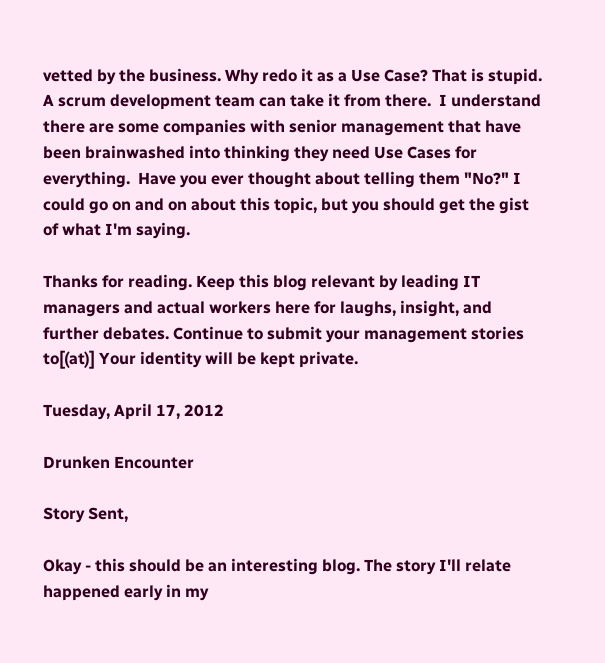vetted by the business. Why redo it as a Use Case? That is stupid.  A scrum development team can take it from there.  I understand there are some companies with senior management that have been brainwashed into thinking they need Use Cases for everything.  Have you ever thought about telling them "No?" I could go on and on about this topic, but you should get the gist of what I'm saying.

Thanks for reading. Keep this blog relevant by leading IT managers and actual workers here for laughs, insight, and further debates. Continue to submit your management stories to[(at)] Your identity will be kept private.

Tuesday, April 17, 2012

Drunken Encounter

Story Sent,

Okay - this should be an interesting blog. The story I'll relate happened early in my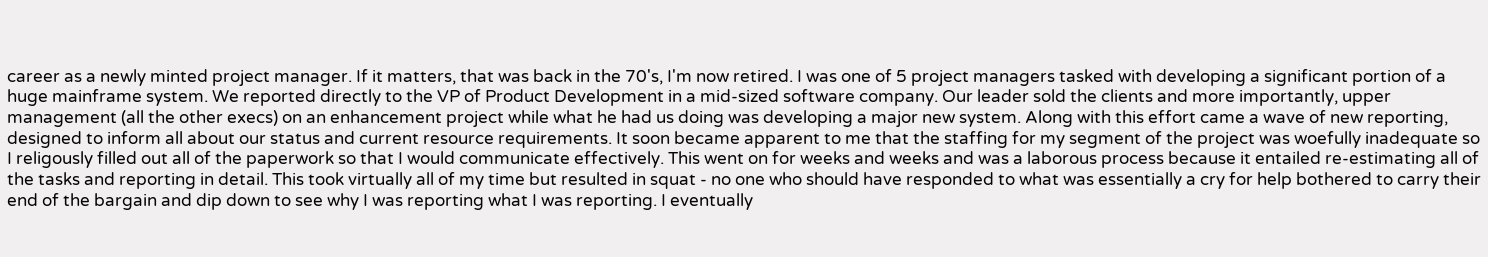career as a newly minted project manager. If it matters, that was back in the 70's, I'm now retired. I was one of 5 project managers tasked with developing a significant portion of a huge mainframe system. We reported directly to the VP of Product Development in a mid-sized software company. Our leader sold the clients and more importantly, upper management (all the other execs) on an enhancement project while what he had us doing was developing a major new system. Along with this effort came a wave of new reporting, designed to inform all about our status and current resource requirements. It soon became apparent to me that the staffing for my segment of the project was woefully inadequate so I religously filled out all of the paperwork so that I would communicate effectively. This went on for weeks and weeks and was a laborous process because it entailed re-estimating all of the tasks and reporting in detail. This took virtually all of my time but resulted in squat - no one who should have responded to what was essentially a cry for help bothered to carry their end of the bargain and dip down to see why I was reporting what I was reporting. I eventually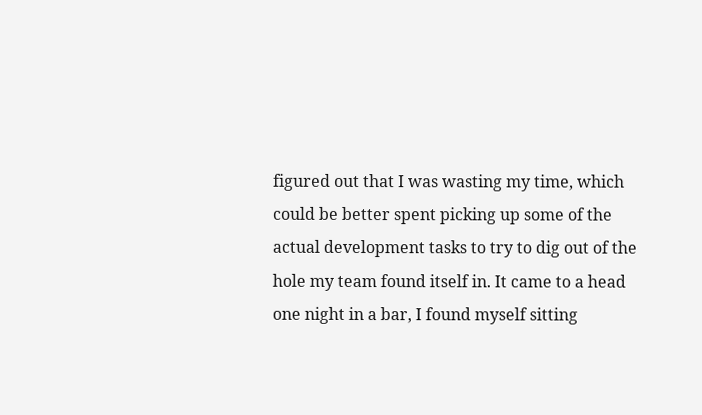figured out that I was wasting my time, which could be better spent picking up some of the actual development tasks to try to dig out of the hole my team found itself in. It came to a head one night in a bar, I found myself sitting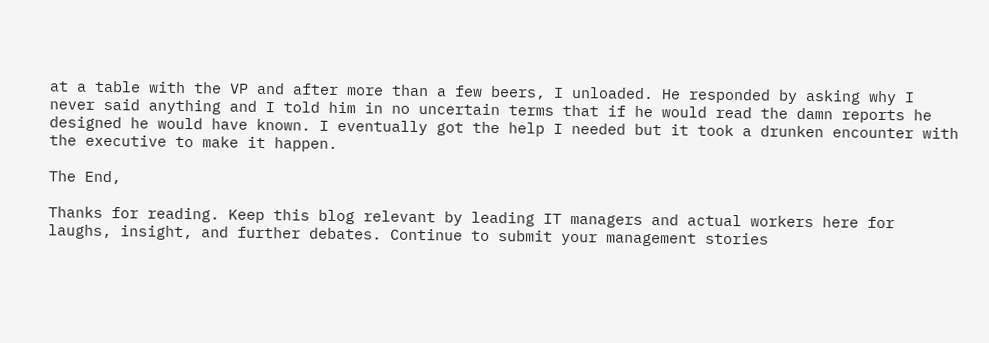at a table with the VP and after more than a few beers, I unloaded. He responded by asking why I never said anything and I told him in no uncertain terms that if he would read the damn reports he designed he would have known. I eventually got the help I needed but it took a drunken encounter with the executive to make it happen.

The End,

Thanks for reading. Keep this blog relevant by leading IT managers and actual workers here for laughs, insight, and further debates. Continue to submit your management stories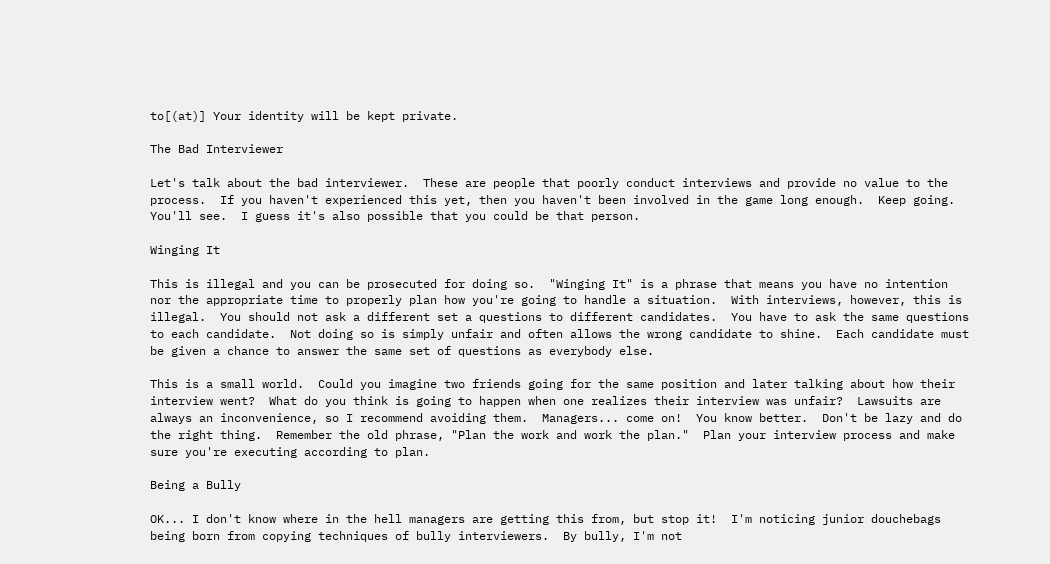to[(at)] Your identity will be kept private.

The Bad Interviewer

Let's talk about the bad interviewer.  These are people that poorly conduct interviews and provide no value to the process.  If you haven't experienced this yet, then you haven't been involved in the game long enough.  Keep going.  You'll see.  I guess it's also possible that you could be that person.

Winging It

This is illegal and you can be prosecuted for doing so.  "Winging It" is a phrase that means you have no intention nor the appropriate time to properly plan how you're going to handle a situation.  With interviews, however, this is illegal.  You should not ask a different set a questions to different candidates.  You have to ask the same questions to each candidate.  Not doing so is simply unfair and often allows the wrong candidate to shine.  Each candidate must be given a chance to answer the same set of questions as everybody else.

This is a small world.  Could you imagine two friends going for the same position and later talking about how their interview went?  What do you think is going to happen when one realizes their interview was unfair?  Lawsuits are always an inconvenience, so I recommend avoiding them.  Managers... come on!  You know better.  Don't be lazy and do the right thing.  Remember the old phrase, "Plan the work and work the plan."  Plan your interview process and make sure you're executing according to plan.

Being a Bully

OK... I don't know where in the hell managers are getting this from, but stop it!  I'm noticing junior douchebags being born from copying techniques of bully interviewers.  By bully, I'm not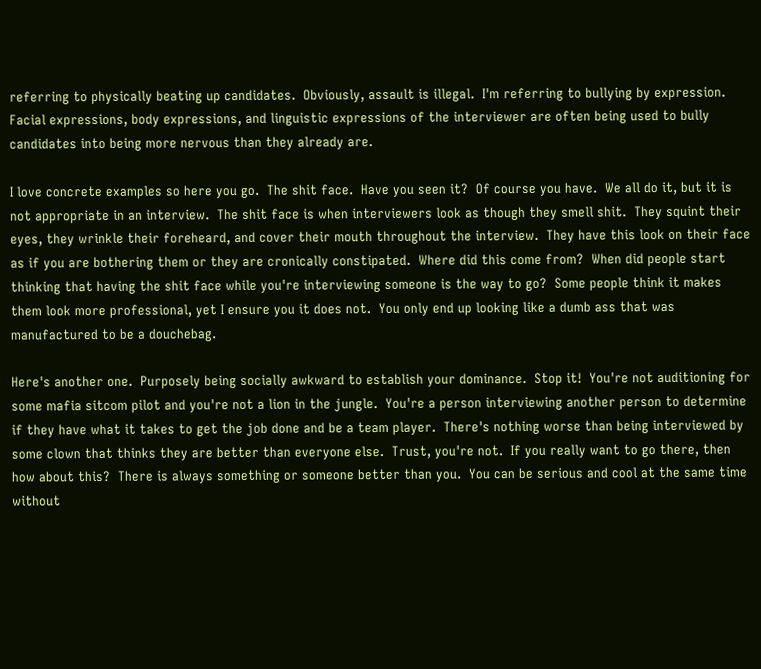referring to physically beating up candidates.  Obviously, assault is illegal.  I'm referring to bullying by expression.  Facial expressions, body expressions, and linguistic expressions of the interviewer are often being used to bully candidates into being more nervous than they already are.

I love concrete examples so here you go.  The shit face.  Have you seen it?  Of course you have.  We all do it, but it is not appropriate in an interview.  The shit face is when interviewers look as though they smell shit.  They squint their eyes, they wrinkle their foreheard, and cover their mouth throughout the interview.  They have this look on their face as if you are bothering them or they are cronically constipated.  Where did this come from?  When did people start thinking that having the shit face while you're interviewing someone is the way to go?  Some people think it makes them look more professional, yet I ensure you it does not.  You only end up looking like a dumb ass that was manufactured to be a douchebag.

Here's another one.  Purposely being socially awkward to establish your dominance.  Stop it!  You're not auditioning for some mafia sitcom pilot and you're not a lion in the jungle.  You're a person interviewing another person to determine if they have what it takes to get the job done and be a team player.  There's nothing worse than being interviewed by some clown that thinks they are better than everyone else.  Trust, you're not.  If you really want to go there, then how about this?  There is always something or someone better than you.  You can be serious and cool at the same time without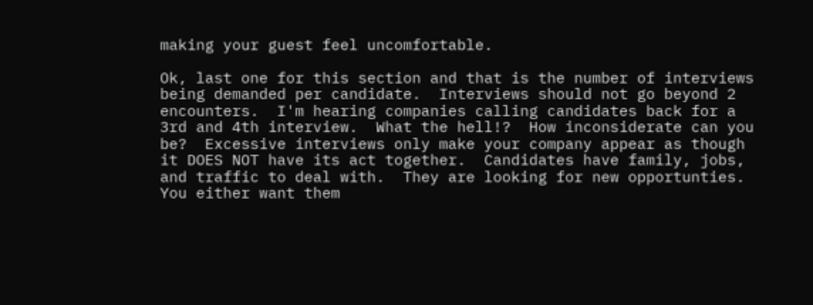making your guest feel uncomfortable.

Ok, last one for this section and that is the number of interviews being demanded per candidate.  Interviews should not go beyond 2 encounters.  I'm hearing companies calling candidates back for a 3rd and 4th interview.  What the hell!?  How inconsiderate can you be?  Excessive interviews only make your company appear as though it DOES NOT have its act together.  Candidates have family, jobs, and traffic to deal with.  They are looking for new opportunties. You either want them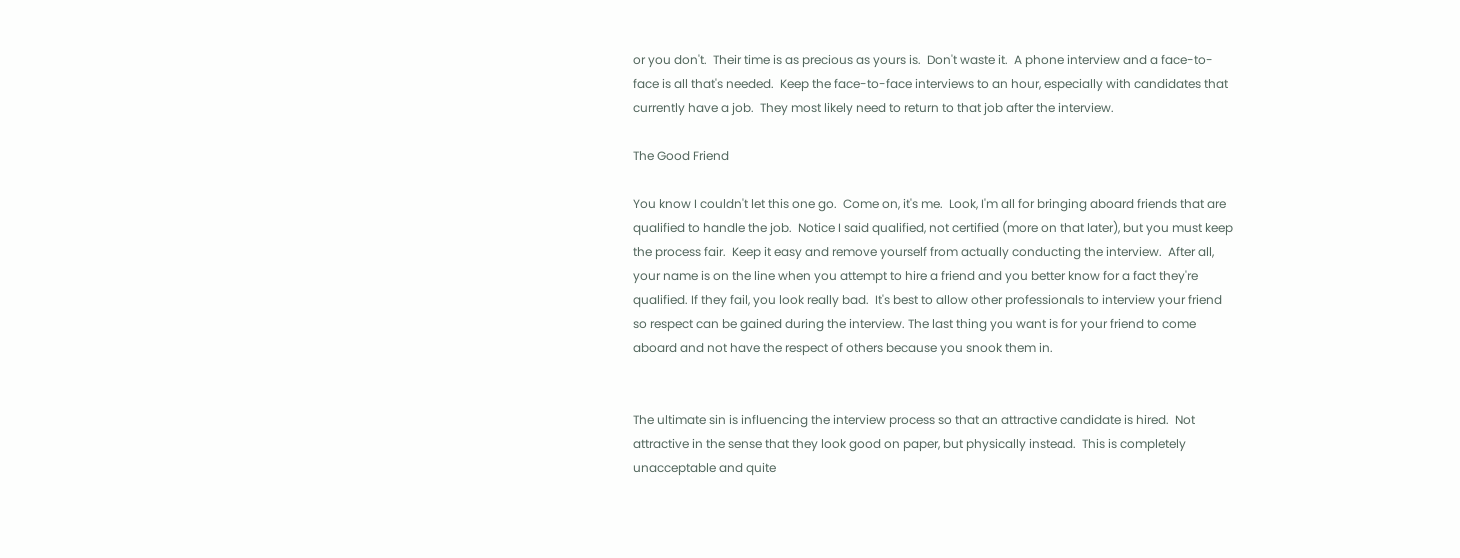or you don't.  Their time is as precious as yours is.  Don't waste it.  A phone interview and a face-to-face is all that's needed.  Keep the face-to-face interviews to an hour, especially with candidates that currently have a job.  They most likely need to return to that job after the interview.

The Good Friend

You know I couldn't let this one go.  Come on, it's me.  Look, I'm all for bringing aboard friends that are qualified to handle the job.  Notice I said qualified, not certified (more on that later), but you must keep the process fair.  Keep it easy and remove yourself from actually conducting the interview.  After all, your name is on the line when you attempt to hire a friend and you better know for a fact they're qualified. If they fail, you look really bad.  It's best to allow other professionals to interview your friend so respect can be gained during the interview. The last thing you want is for your friend to come aboard and not have the respect of others because you snook them in.


The ultimate sin is influencing the interview process so that an attractive candidate is hired.  Not attractive in the sense that they look good on paper, but physically instead.  This is completely unacceptable and quite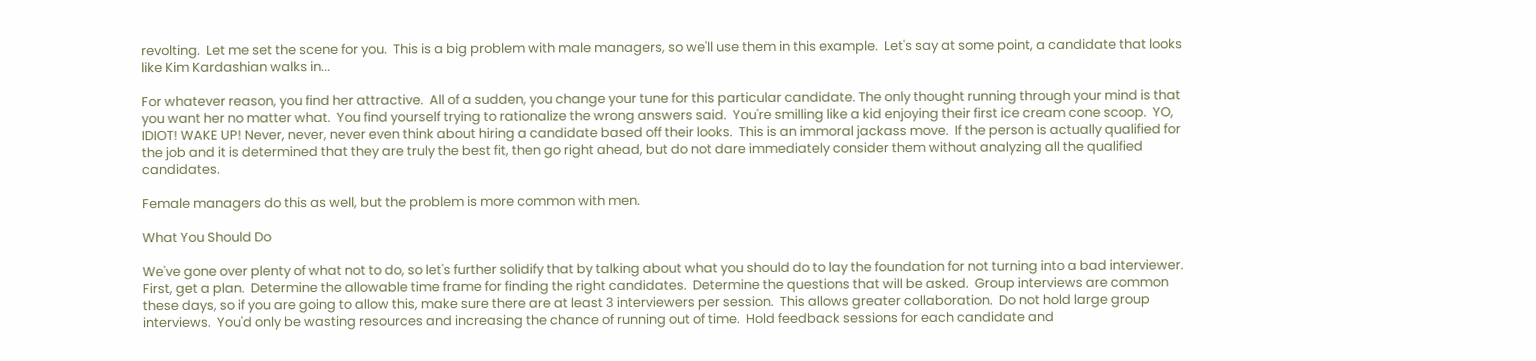revolting.  Let me set the scene for you.  This is a big problem with male managers, so we'll use them in this example.  Let's say at some point, a candidate that looks like Kim Kardashian walks in...

For whatever reason, you find her attractive.  All of a sudden, you change your tune for this particular candidate. The only thought running through your mind is that you want her no matter what.  You find yourself trying to rationalize the wrong answers said.  You're smilling like a kid enjoying their first ice cream cone scoop.  YO, IDIOT! WAKE UP! Never, never, never even think about hiring a candidate based off their looks.  This is an immoral jackass move.  If the person is actually qualified for the job and it is determined that they are truly the best fit, then go right ahead, but do not dare immediately consider them without analyzing all the qualified candidates.

Female managers do this as well, but the problem is more common with men.

What You Should Do

We've gone over plenty of what not to do, so let's further solidify that by talking about what you should do to lay the foundation for not turning into a bad interviewer.  First, get a plan.  Determine the allowable time frame for finding the right candidates.  Determine the questions that will be asked.  Group interviews are common these days, so if you are going to allow this, make sure there are at least 3 interviewers per session.  This allows greater collaboration.  Do not hold large group interviews.  You'd only be wasting resources and increasing the chance of running out of time.  Hold feedback sessions for each candidate and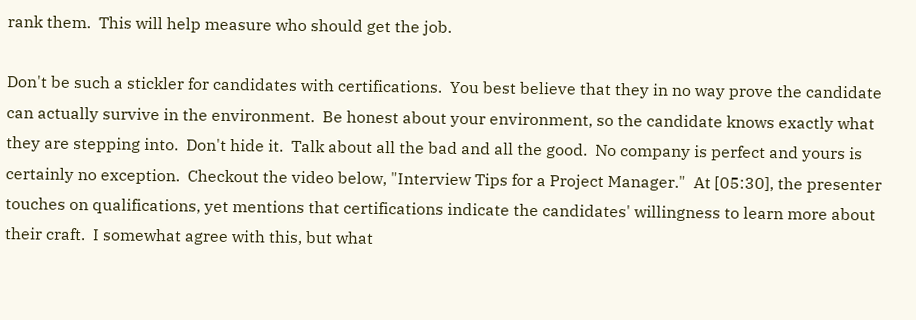rank them.  This will help measure who should get the job.

Don't be such a stickler for candidates with certifications.  You best believe that they in no way prove the candidate can actually survive in the environment.  Be honest about your environment, so the candidate knows exactly what they are stepping into.  Don't hide it.  Talk about all the bad and all the good.  No company is perfect and yours is certainly no exception.  Checkout the video below, "Interview Tips for a Project Manager."  At [05:30], the presenter touches on qualifications, yet mentions that certifications indicate the candidates' willingness to learn more about their craft.  I somewhat agree with this, but what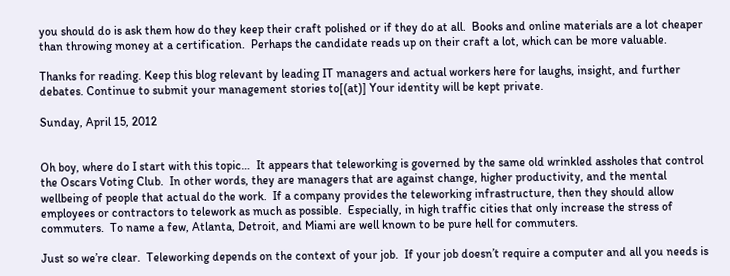you should do is ask them how do they keep their craft polished or if they do at all.  Books and online materials are a lot cheaper than throwing money at a certification.  Perhaps the candidate reads up on their craft a lot, which can be more valuable.

Thanks for reading. Keep this blog relevant by leading IT managers and actual workers here for laughs, insight, and further debates. Continue to submit your management stories to[(at)] Your identity will be kept private.

Sunday, April 15, 2012


Oh boy, where do I start with this topic…  It appears that teleworking is governed by the same old wrinkled assholes that control the Oscars Voting Club.  In other words, they are managers that are against change, higher productivity, and the mental wellbeing of people that actual do the work.  If a company provides the teleworking infrastructure, then they should allow employees or contractors to telework as much as possible.  Especially, in high traffic cities that only increase the stress of commuters.  To name a few, Atlanta, Detroit, and Miami are well known to be pure hell for commuters.

Just so we’re clear.  Teleworking depends on the context of your job.  If your job doesn’t require a computer and all you needs is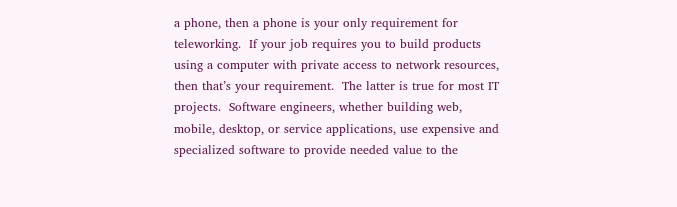a phone, then a phone is your only requirement for teleworking.  If your job requires you to build products using a computer with private access to network resources, then that’s your requirement.  The latter is true for most IT projects.  Software engineers, whether building web, mobile, desktop, or service applications, use expensive and specialized software to provide needed value to the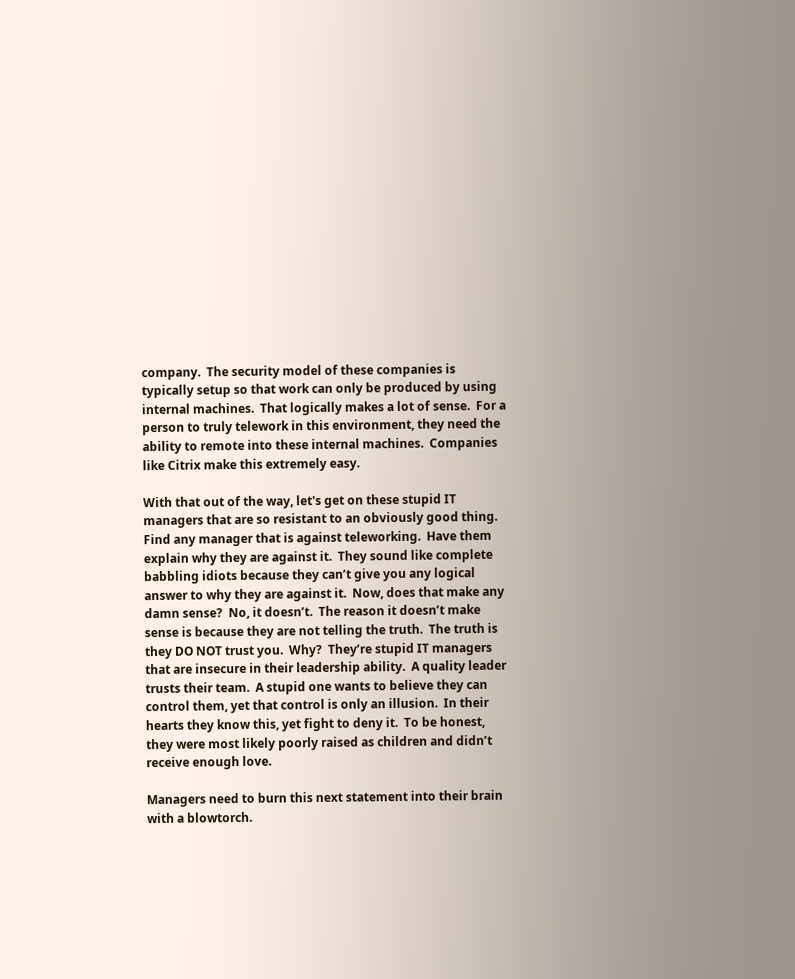company.  The security model of these companies is typically setup so that work can only be produced by using internal machines.  That logically makes a lot of sense.  For a person to truly telework in this environment, they need the ability to remote into these internal machines.  Companies like Citrix make this extremely easy.

With that out of the way, let's get on these stupid IT managers that are so resistant to an obviously good thing.  Find any manager that is against teleworking.  Have them explain why they are against it.  They sound like complete babbling idiots because they can’t give you any logical answer to why they are against it.  Now, does that make any damn sense?  No, it doesn’t.  The reason it doesn’t make sense is because they are not telling the truth.  The truth is they DO NOT trust you.  Why?  They’re stupid IT managers that are insecure in their leadership ability.  A quality leader trusts their team.  A stupid one wants to believe they can control them, yet that control is only an illusion.  In their hearts they know this, yet fight to deny it.  To be honest, they were most likely poorly raised as children and didn’t receive enough love.

Managers need to burn this next statement into their brain with a blowtorch.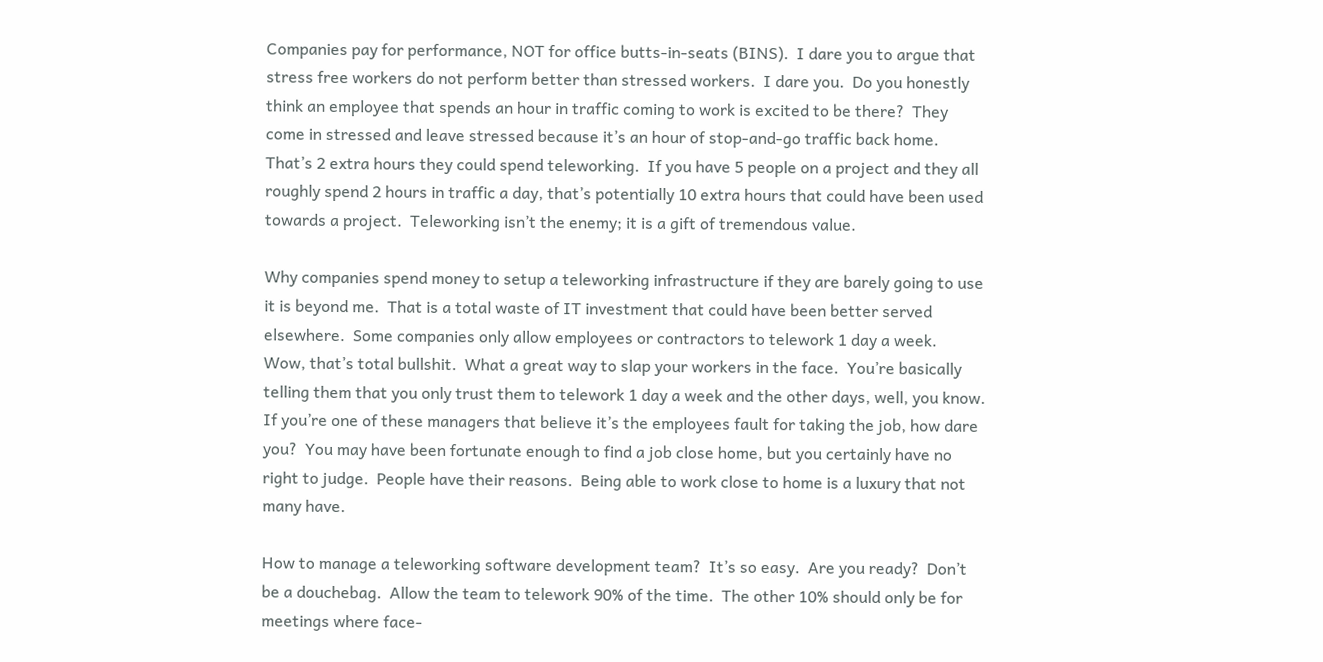Companies pay for performance, NOT for office butts-in-seats (BINS).  I dare you to argue that stress free workers do not perform better than stressed workers.  I dare you.  Do you honestly think an employee that spends an hour in traffic coming to work is excited to be there?  They come in stressed and leave stressed because it’s an hour of stop-and-go traffic back home.  That’s 2 extra hours they could spend teleworking.  If you have 5 people on a project and they all roughly spend 2 hours in traffic a day, that’s potentially 10 extra hours that could have been used towards a project.  Teleworking isn’t the enemy; it is a gift of tremendous value.

Why companies spend money to setup a teleworking infrastructure if they are barely going to use it is beyond me.  That is a total waste of IT investment that could have been better served elsewhere.  Some companies only allow employees or contractors to telework 1 day a week.  Wow, that’s total bullshit.  What a great way to slap your workers in the face.  You’re basically telling them that you only trust them to telework 1 day a week and the other days, well, you know.  If you’re one of these managers that believe it’s the employees fault for taking the job, how dare you?  You may have been fortunate enough to find a job close home, but you certainly have no right to judge.  People have their reasons.  Being able to work close to home is a luxury that not many have.

How to manage a teleworking software development team?  It’s so easy.  Are you ready?  Don’t be a douchebag.  Allow the team to telework 90% of the time.  The other 10% should only be for meetings where face-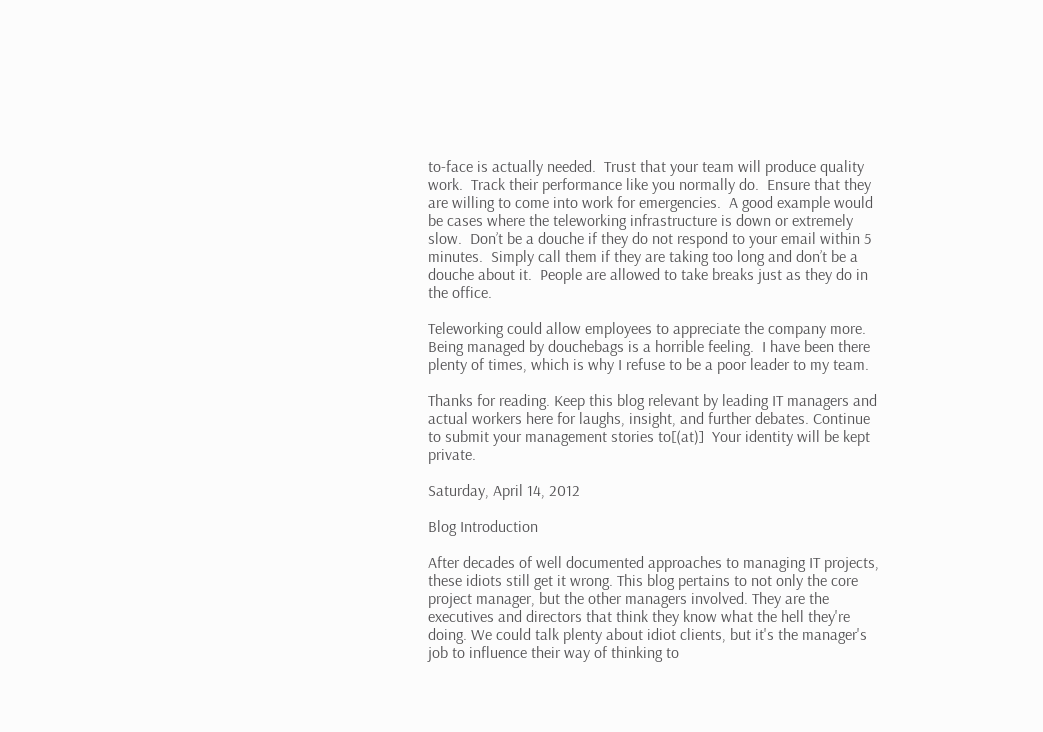to-face is actually needed.  Trust that your team will produce quality work.  Track their performance like you normally do.  Ensure that they are willing to come into work for emergencies.  A good example would be cases where the teleworking infrastructure is down or extremely slow.  Don’t be a douche if they do not respond to your email within 5 minutes.  Simply call them if they are taking too long and don’t be a douche about it.  People are allowed to take breaks just as they do in the office.

Teleworking could allow employees to appreciate the company more.  Being managed by douchebags is a horrible feeling.  I have been there plenty of times, which is why I refuse to be a poor leader to my team.

Thanks for reading. Keep this blog relevant by leading IT managers and actual workers here for laughs, insight, and further debates. Continue to submit your management stories to[(at)]  Your identity will be kept private.

Saturday, April 14, 2012

Blog Introduction

After decades of well documented approaches to managing IT projects, these idiots still get it wrong. This blog pertains to not only the core project manager, but the other managers involved. They are the executives and directors that think they know what the hell they're doing. We could talk plenty about idiot clients, but it's the manager's job to influence their way of thinking to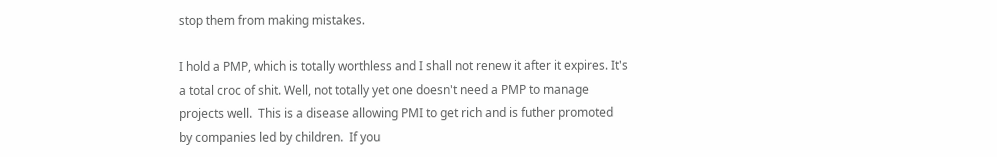stop them from making mistakes.

I hold a PMP, which is totally worthless and I shall not renew it after it expires. It's a total croc of shit. Well, not totally yet one doesn't need a PMP to manage projects well.  This is a disease allowing PMI to get rich and is futher promoted by companies led by children.  If you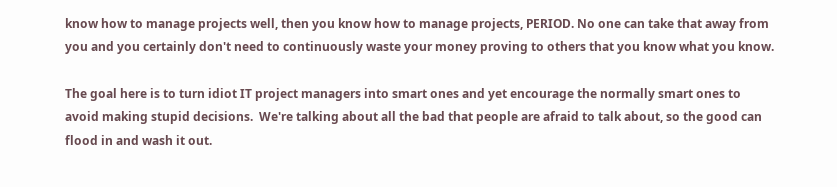know how to manage projects well, then you know how to manage projects, PERIOD. No one can take that away from you and you certainly don't need to continuously waste your money proving to others that you know what you know.

The goal here is to turn idiot IT project managers into smart ones and yet encourage the normally smart ones to avoid making stupid decisions.  We're talking about all the bad that people are afraid to talk about, so the good can flood in and wash it out.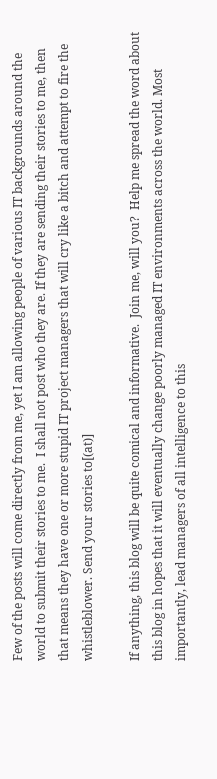Few of the posts will come directly from me, yet I am allowing people of various IT backgrounds around the world to submit their stories to me.  I shall not post who they are. If they are sending their stories to me, then that means they have one or more stupid IT project managers that will cry like a bitch and attempt to fire the whistleblower. Send your stories to[(at)]

If anything, this blog will be quite comical and informative.  Join me, will you?  Help me spread the word about this blog in hopes that it will eventually change poorly managed IT environments across the world. Most importantly, lead managers of all intelligence to this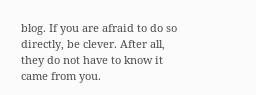blog. If you are afraid to do so directly, be clever. After all, they do not have to know it came from you.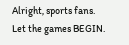Alright, sports fans. Let the games BEGIN.